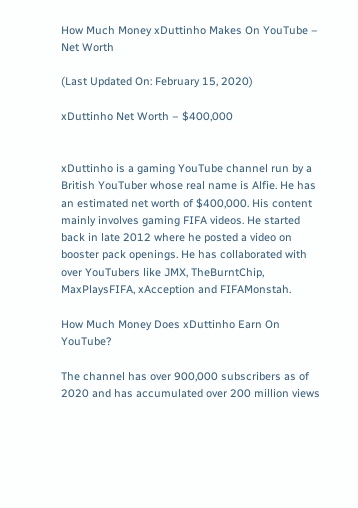How Much Money xDuttinho Makes On YouTube – Net Worth

(Last Updated On: February 15, 2020)

xDuttinho Net Worth – $400,000


xDuttinho is a gaming YouTube channel run by a British YouTuber whose real name is Alfie. He has an estimated net worth of $400,000. His content mainly involves gaming FIFA videos. He started back in late 2012 where he posted a video on booster pack openings. He has collaborated with over YouTubers like JMX, TheBurntChip, MaxPlaysFIFA, xAcception and FIFAMonstah.

How Much Money Does xDuttinho Earn On YouTube?

The channel has over 900,000 subscribers as of 2020 and has accumulated over 200 million views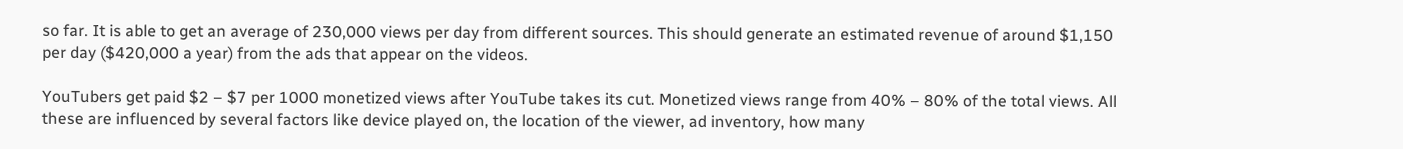so far. It is able to get an average of 230,000 views per day from different sources. This should generate an estimated revenue of around $1,150 per day ($420,000 a year) from the ads that appear on the videos.

YouTubers get paid $2 – $7 per 1000 monetized views after YouTube takes its cut. Monetized views range from 40% – 80% of the total views. All these are influenced by several factors like device played on, the location of the viewer, ad inventory, how many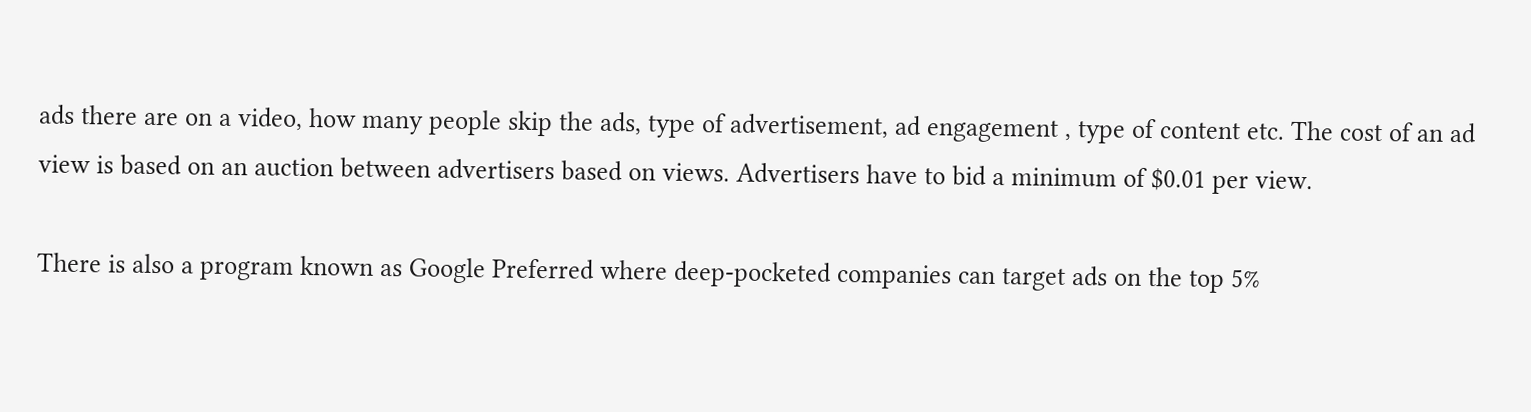ads there are on a video, how many people skip the ads, type of advertisement, ad engagement , type of content etc. The cost of an ad view is based on an auction between advertisers based on views. Advertisers have to bid a minimum of $0.01 per view.

There is also a program known as Google Preferred where deep-pocketed companies can target ads on the top 5%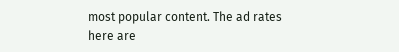most popular content. The ad rates here are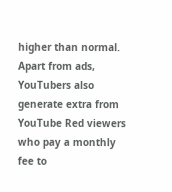higher than normal. Apart from ads, YouTubers also generate extra from YouTube Red viewers who pay a monthly fee to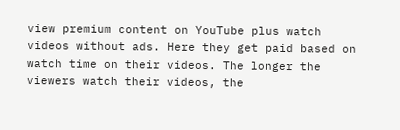view premium content on YouTube plus watch videos without ads. Here they get paid based on watch time on their videos. The longer the viewers watch their videos, the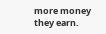more money they earn.